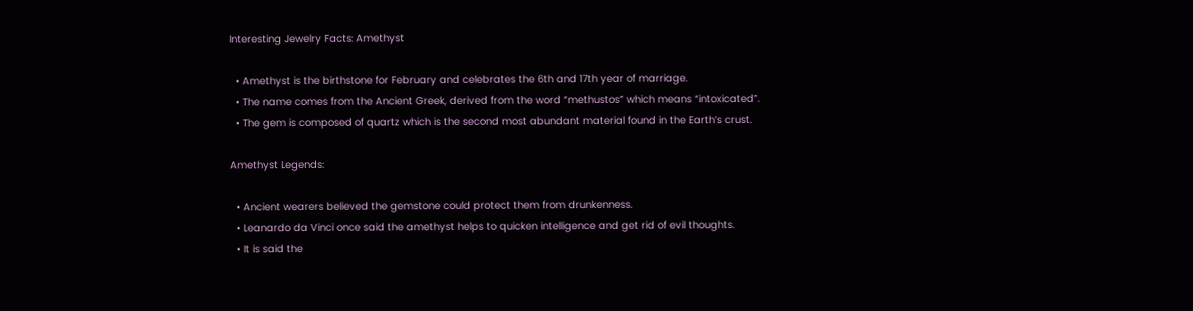Interesting Jewelry Facts: Amethyst

  • Amethyst is the birthstone for February and celebrates the 6th and 17th year of marriage.
  • The name comes from the Ancient Greek, derived from the word “methustos” which means “intoxicated”.
  • The gem is composed of quartz which is the second most abundant material found in the Earth’s crust.

Amethyst Legends:

  • Ancient wearers believed the gemstone could protect them from drunkenness.
  • Leanardo da Vinci once said the amethyst helps to quicken intelligence and get rid of evil thoughts.
  • It is said the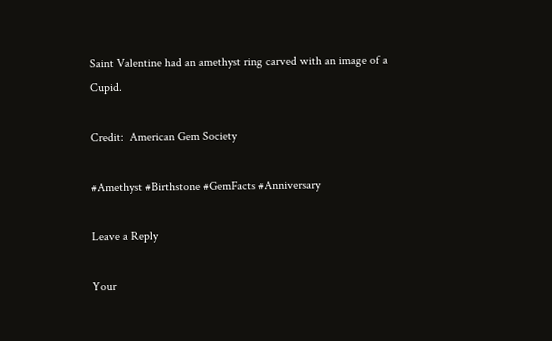Saint Valentine had an amethyst ring carved with an image of a Cupid.

Credit:  American Gem Society

#Amethyst #Birthstone #GemFacts #Anniversary

Leave a Reply

Your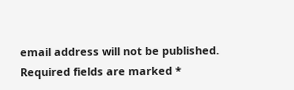email address will not be published. Required fields are marked *